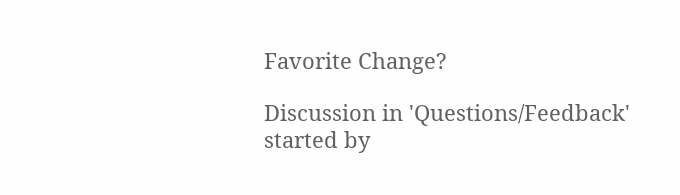Favorite Change?

Discussion in 'Questions/Feedback' started by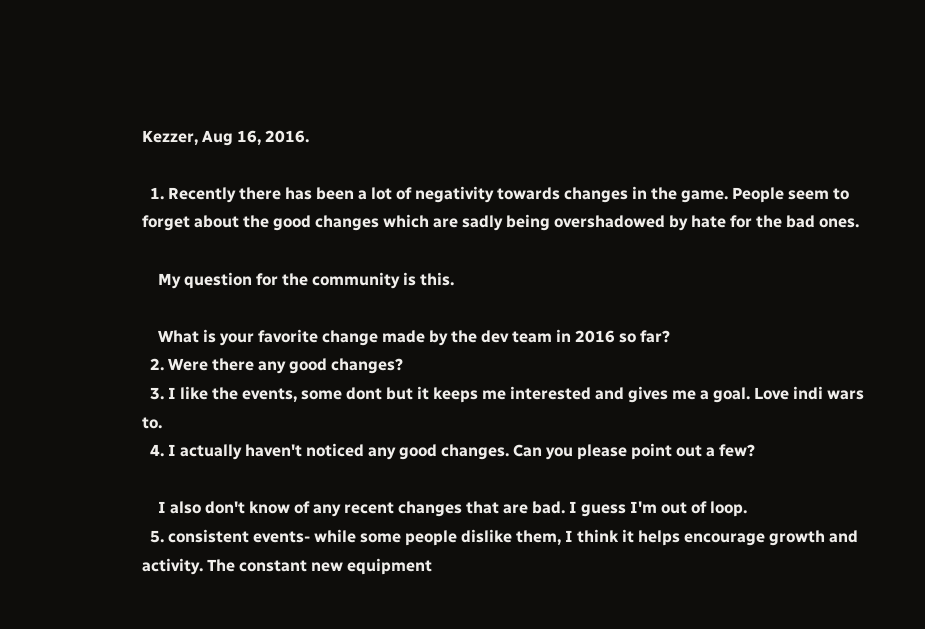Kezzer, Aug 16, 2016.

  1. Recently there has been a lot of negativity towards changes in the game. People seem to forget about the good changes which are sadly being overshadowed by hate for the bad ones.

    My question for the community is this.

    What is your favorite change made by the dev team in 2016 so far?
  2. Were there any good changes?
  3. I like the events, some dont but it keeps me interested and gives me a goal. Love indi wars to.
  4. I actually haven't noticed any good changes. Can you please point out a few?

    I also don't know of any recent changes that are bad. I guess I'm out of loop.
  5. consistent events- while some people dislike them, I think it helps encourage growth and activity. The constant new equipment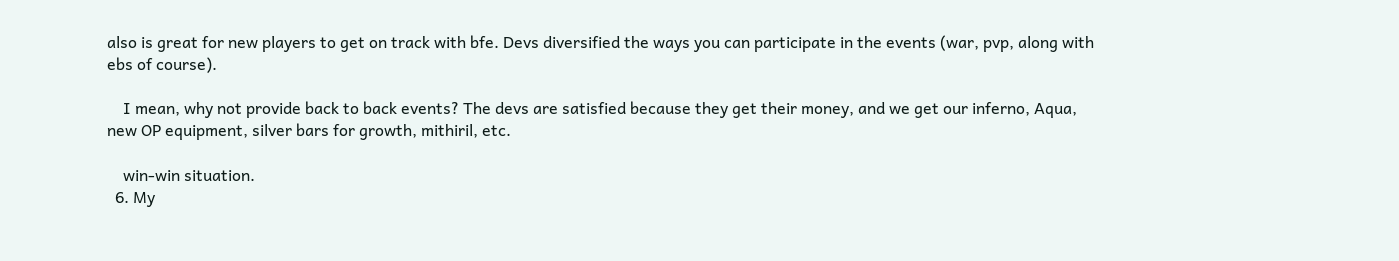also is great for new players to get on track with bfe. Devs diversified the ways you can participate in the events (war, pvp, along with ebs of course).

    I mean, why not provide back to back events? The devs are satisfied because they get their money, and we get our inferno, Aqua, new OP equipment, silver bars for growth, mithiril, etc.

    win-win situation.
  6. My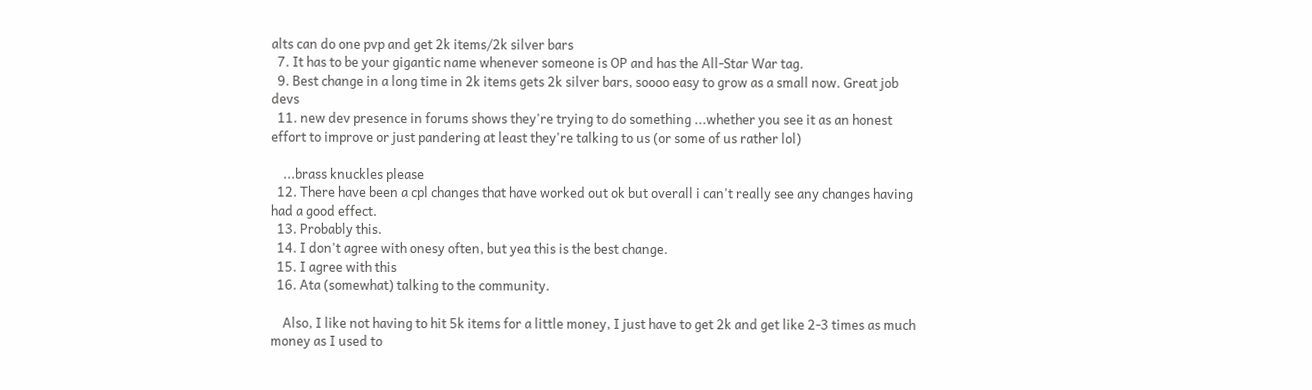alts can do one pvp and get 2k items/2k silver bars
  7. It has to be your gigantic name whenever someone is OP and has the All-Star War tag.
  9. Best change in a long time in 2k items gets 2k silver bars, soooo easy to grow as a small now. Great job devs
  11. new dev presence in forums shows they're trying to do something ...whether you see it as an honest effort to improve or just pandering at least they're talking to us (or some of us rather lol)

    ...brass knuckles please
  12. There have been a cpl changes that have worked out ok but overall i can't really see any changes having had a good effect.
  13. Probably this.
  14. I don't agree with onesy often, but yea this is the best change.
  15. I agree with this
  16. Ata (somewhat) talking to the community.

    Also, I like not having to hit 5k items for a little money, I just have to get 2k and get like 2-3 times as much money as I used to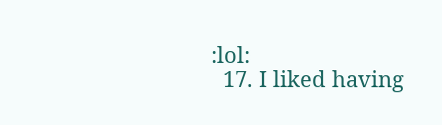:lol:
  17. I liked having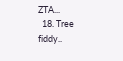ZTA...
  18. Tree fiddy..